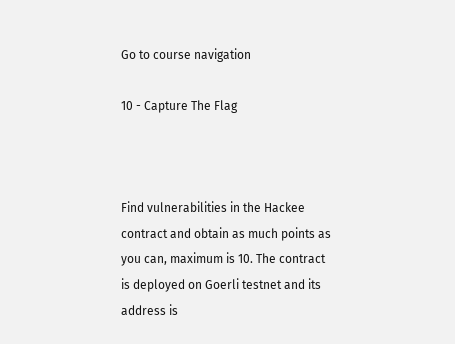Go to course navigation

10 - Capture The Flag



Find vulnerabilities in the Hackee contract and obtain as much points as you can, maximum is 10. The contract is deployed on Goerli testnet and its address is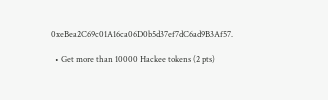0xeBea2C69c01A16ca06D0b5d37ef7dC6ad9B3Af57.

  • Get more than 10000 Hackee tokens (2 pts)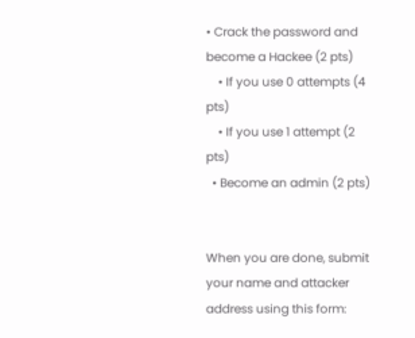• Crack the password and become a Hackee (2 pts)
    • If you use 0 attempts (4 pts)
    • If you use 1 attempt (2 pts)
  • Become an admin (2 pts)


When you are done, submit your name and attacker address using this form: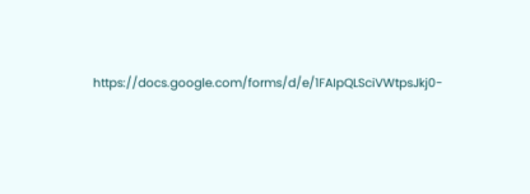https://docs.google.com/forms/d/e/1FAIpQLSciVWtpsJkj0-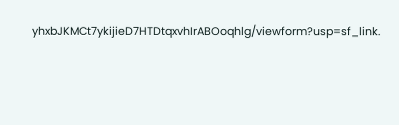yhxbJKMCt7ykijieD7HTDtqxvhIrABOoqhlg/viewform?usp=sf_link.